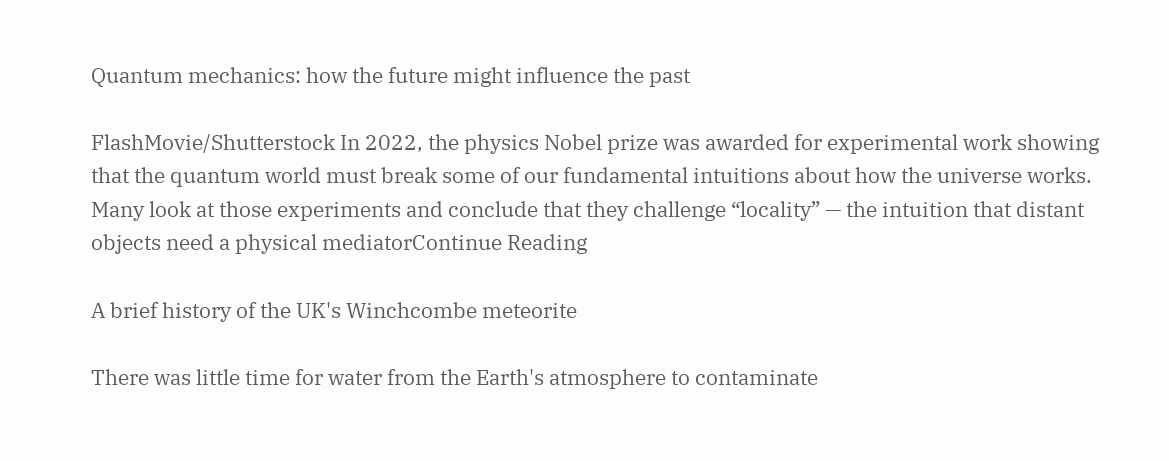Quantum mechanics: how the future might influence the past

FlashMovie/Shutterstock In 2022, the physics Nobel prize was awarded for experimental work showing that the quantum world must break some of our fundamental intuitions about how the universe works. Many look at those experiments and conclude that they challenge “locality” — the intuition that distant objects need a physical mediatorContinue Reading

A brief history of the UK's Winchcombe meteorite

There was little time for water from the Earth's atmosphere to contaminate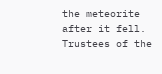the meteorite after it fell. Trustees of the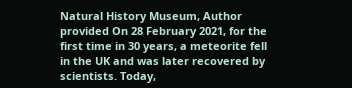Natural History Museum, Author provided On 28 February 2021, for the first time in 30 years, a meteorite fell in the UK and was later recovered by scientists. Today,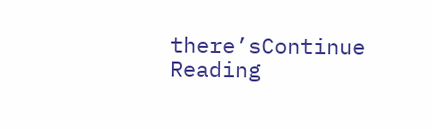there’sContinue Reading